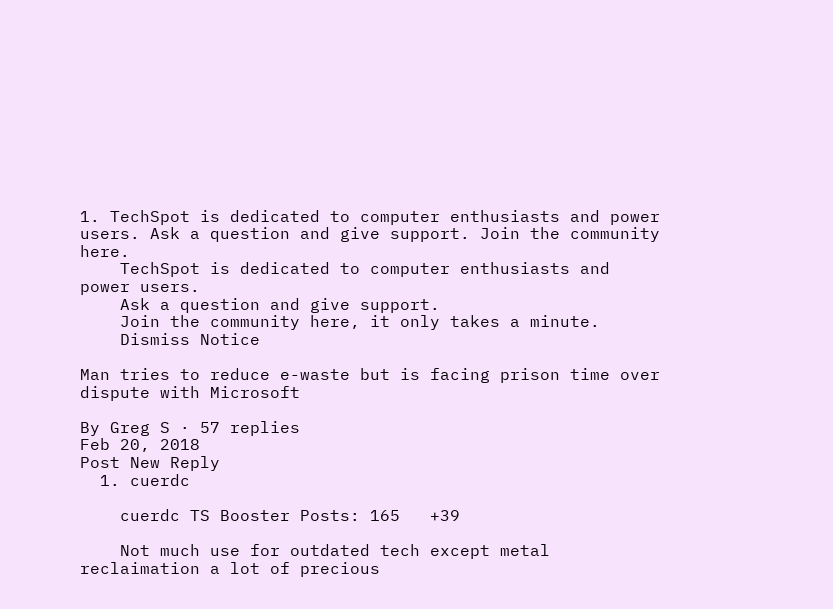1. TechSpot is dedicated to computer enthusiasts and power users. Ask a question and give support. Join the community here.
    TechSpot is dedicated to computer enthusiasts and power users.
    Ask a question and give support.
    Join the community here, it only takes a minute.
    Dismiss Notice

Man tries to reduce e-waste but is facing prison time over dispute with Microsoft

By Greg S · 57 replies
Feb 20, 2018
Post New Reply
  1. cuerdc

    cuerdc TS Booster Posts: 165   +39

    Not much use for outdated tech except metal reclaimation a lot of precious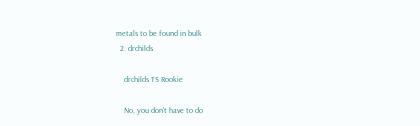metals to be found in bulk
  2. drchilds

    drchilds TS Rookie

    No, you don't have to do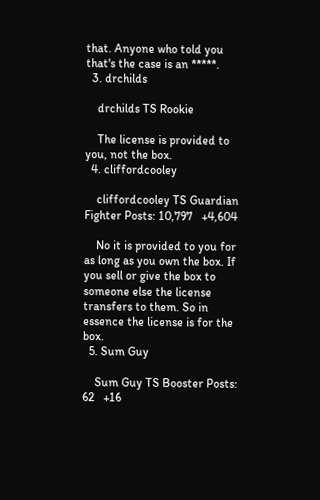that. Anyone who told you that's the case is an *****.
  3. drchilds

    drchilds TS Rookie

    The license is provided to you, not the box.
  4. cliffordcooley

    cliffordcooley TS Guardian Fighter Posts: 10,797   +4,604

    No it is provided to you for as long as you own the box. If you sell or give the box to someone else the license transfers to them. So in essence the license is for the box.
  5. Sum Guy

    Sum Guy TS Booster Posts: 62   +16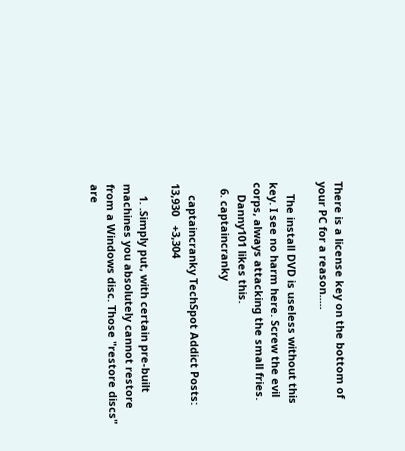There is a license key on the bottom of your PC for a reason.....

    The install DVD is useless without this key. I see no harm here. Screw the evil corps, always attacking the small fries.
    Danny101 likes this.
  6. captaincranky

    captaincranky TechSpot Addict Posts: 13,930   +3,304

    1. .Simply put, with certain pre-built machines you absolutely cannot restore from a Windows disc. Those "restore discs" are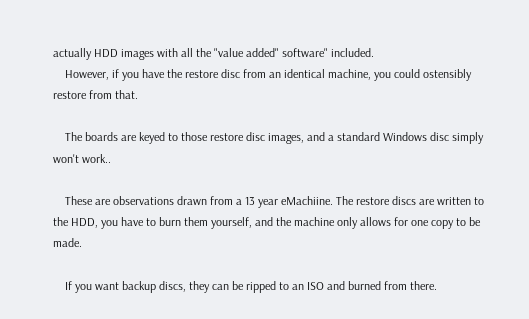actually HDD images with all the "value added" software" included.
    However, if you have the restore disc from an identical machine, you could ostensibly restore from that.

    The boards are keyed to those restore disc images, and a standard Windows disc simply won't work..

    These are observations drawn from a 13 year eMachiine. The restore discs are written to the HDD, you have to burn them yourself, and the machine only allows for one copy to be made.

    If you want backup discs, they can be ripped to an ISO and burned from there.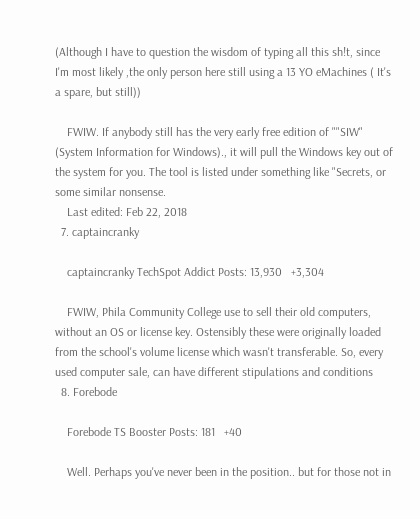(Although I have to question the wisdom of typing all this sh!t, since I'm most likely ,the only person here still using a 13 YO eMachines ( It's a spare, but still))

    FWIW. If anybody still has the very early free edition of ""SIW" (System Information for Windows)., it will pull the Windows key out of the system for you. The tool is listed under something like "Secrets, or some similar nonsense.
    Last edited: Feb 22, 2018
  7. captaincranky

    captaincranky TechSpot Addict Posts: 13,930   +3,304

    FWIW, Phila Community College use to sell their old computers, without an OS or license key. Ostensibly these were originally loaded from the school's volume license which wasn't transferable. So, every used computer sale, can have different stipulations and conditions
  8. Forebode

    Forebode TS Booster Posts: 181   +40

    Well. Perhaps you've never been in the position.. but for those not in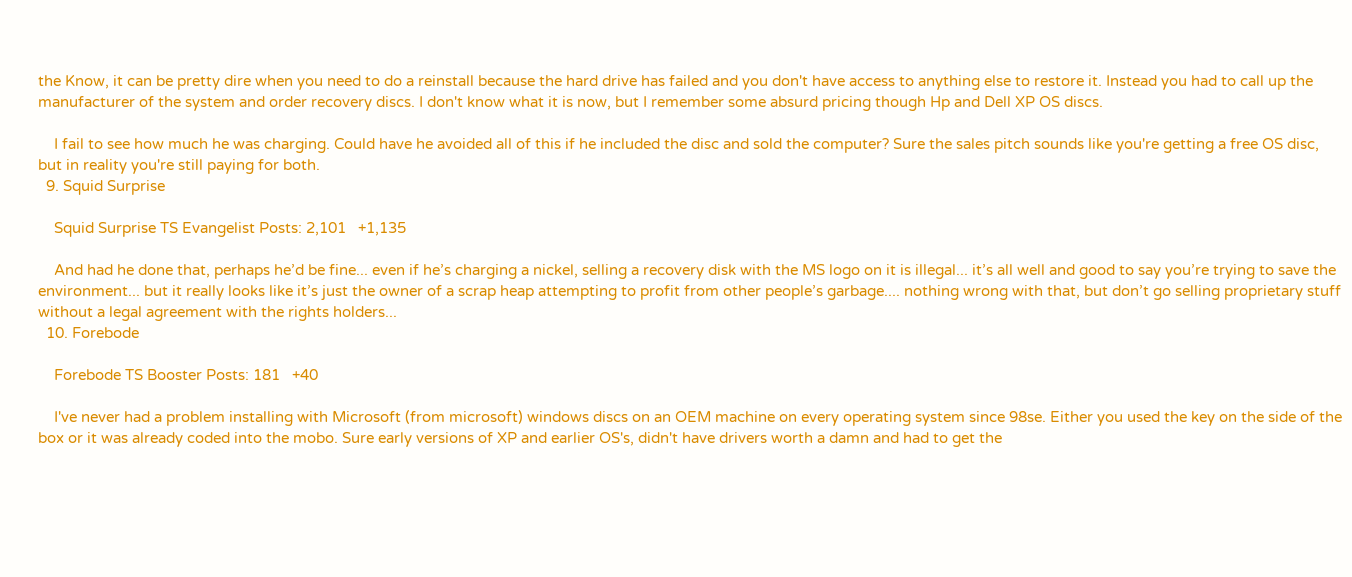the Know, it can be pretty dire when you need to do a reinstall because the hard drive has failed and you don't have access to anything else to restore it. Instead you had to call up the manufacturer of the system and order recovery discs. I don't know what it is now, but I remember some absurd pricing though Hp and Dell XP OS discs.

    I fail to see how much he was charging. Could have he avoided all of this if he included the disc and sold the computer? Sure the sales pitch sounds like you're getting a free OS disc, but in reality you're still paying for both.
  9. Squid Surprise

    Squid Surprise TS Evangelist Posts: 2,101   +1,135

    And had he done that, perhaps he’d be fine... even if he’s charging a nickel, selling a recovery disk with the MS logo on it is illegal... it’s all well and good to say you’re trying to save the environment... but it really looks like it’s just the owner of a scrap heap attempting to profit from other people’s garbage.... nothing wrong with that, but don’t go selling proprietary stuff without a legal agreement with the rights holders...
  10. Forebode

    Forebode TS Booster Posts: 181   +40

    I've never had a problem installing with Microsoft (from microsoft) windows discs on an OEM machine on every operating system since 98se. Either you used the key on the side of the box or it was already coded into the mobo. Sure early versions of XP and earlier OS's, didn't have drivers worth a damn and had to get the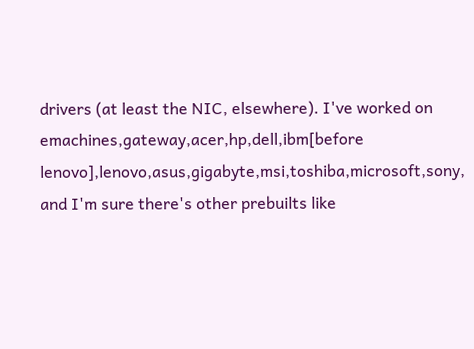drivers (at least the NIC, elsewhere). I've worked on emachines,gateway,acer,hp,dell,ibm[before lenovo],lenovo,asus,gigabyte,msi,toshiba,microsoft,sony, and I'm sure there's other prebuilts like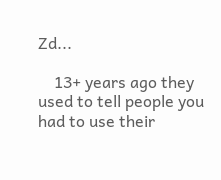Zd...

    13+ years ago they used to tell people you had to use their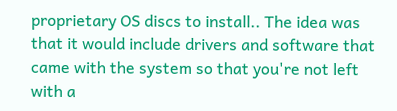proprietary OS discs to install.. The idea was that it would include drivers and software that came with the system so that you're not left with a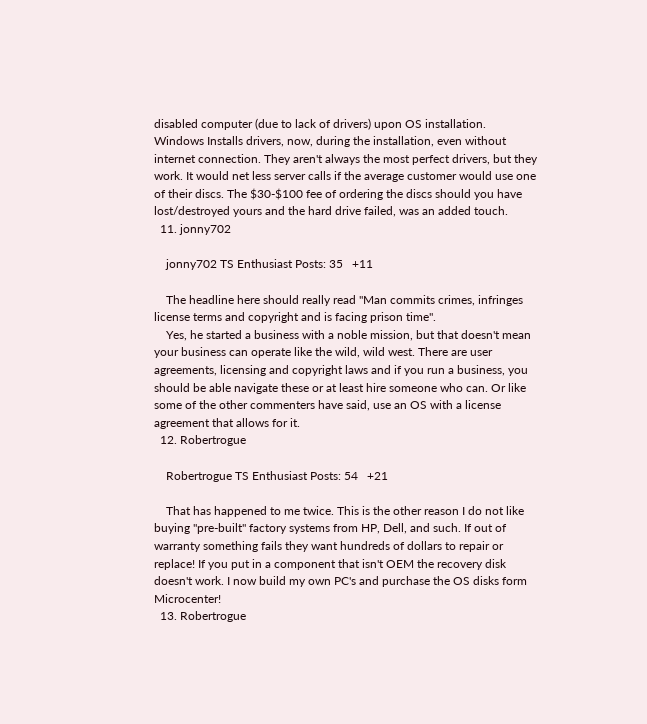disabled computer (due to lack of drivers) upon OS installation. Windows Installs drivers, now, during the installation, even without internet connection. They aren't always the most perfect drivers, but they work. It would net less server calls if the average customer would use one of their discs. The $30-$100 fee of ordering the discs should you have lost/destroyed yours and the hard drive failed, was an added touch.
  11. jonny702

    jonny702 TS Enthusiast Posts: 35   +11

    The headline here should really read "Man commits crimes, infringes license terms and copyright and is facing prison time".
    Yes, he started a business with a noble mission, but that doesn't mean your business can operate like the wild, wild west. There are user agreements, licensing and copyright laws and if you run a business, you should be able navigate these or at least hire someone who can. Or like some of the other commenters have said, use an OS with a license agreement that allows for it.
  12. Robertrogue

    Robertrogue TS Enthusiast Posts: 54   +21

    That has happened to me twice. This is the other reason I do not like buying "pre-built" factory systems from HP, Dell, and such. If out of warranty something fails they want hundreds of dollars to repair or replace! If you put in a component that isn't OEM the recovery disk doesn't work. I now build my own PC's and purchase the OS disks form Microcenter!
  13. Robertrogue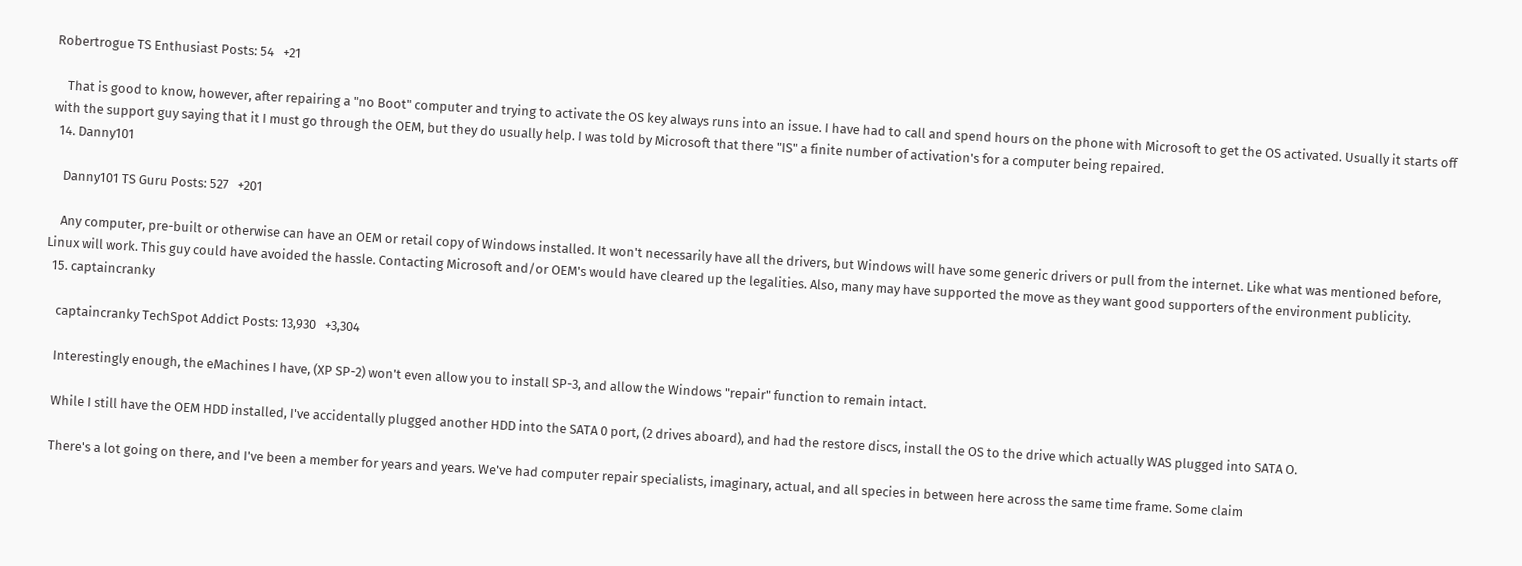Robertrogue TS Enthusiast Posts: 54   +21

    That is good to know, however, after repairing a "no Boot" computer and trying to activate the OS key always runs into an issue. I have had to call and spend hours on the phone with Microsoft to get the OS activated. Usually it starts off with the support guy saying that it I must go through the OEM, but they do usually help. I was told by Microsoft that there "IS" a finite number of activation's for a computer being repaired.
  14. Danny101

    Danny101 TS Guru Posts: 527   +201

    Any computer, pre-built or otherwise can have an OEM or retail copy of Windows installed. It won't necessarily have all the drivers, but Windows will have some generic drivers or pull from the internet. Like what was mentioned before, Linux will work. This guy could have avoided the hassle. Contacting Microsoft and/or OEM's would have cleared up the legalities. Also, many may have supported the move as they want good supporters of the environment publicity.
  15. captaincranky

    captaincranky TechSpot Addict Posts: 13,930   +3,304

    Interestingly enough, the eMachines I have, (XP SP-2) won't even allow you to install SP-3, and allow the Windows "repair" function to remain intact.

    While I still have the OEM HDD installed, I've accidentally plugged another HDD into the SATA 0 port, (2 drives aboard), and had the restore discs, install the OS to the drive which actually WAS plugged into SATA O.

    There's a lot going on there, and I've been a member for years and years. We've had computer repair specialists, imaginary, actual, and all species in between here across the same time frame. Some claim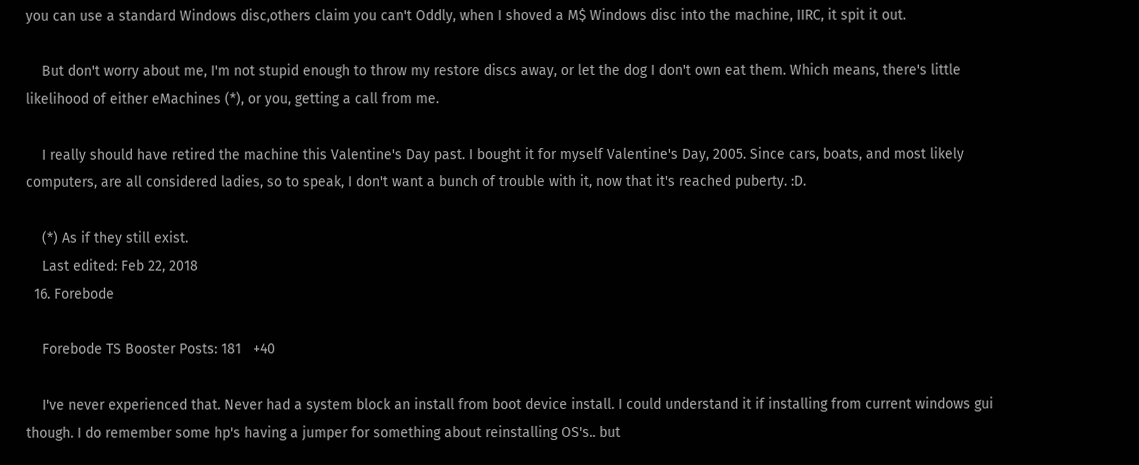you can use a standard Windows disc,others claim you can't Oddly, when I shoved a M$ Windows disc into the machine, IIRC, it spit it out.

    But don't worry about me, I'm not stupid enough to throw my restore discs away, or let the dog I don't own eat them. Which means, there's little likelihood of either eMachines (*), or you, getting a call from me.

    I really should have retired the machine this Valentine's Day past. I bought it for myself Valentine's Day, 2005. Since cars, boats, and most likely computers, are all considered ladies, so to speak, I don't want a bunch of trouble with it, now that it's reached puberty. :D.

    (*) As if they still exist.
    Last edited: Feb 22, 2018
  16. Forebode

    Forebode TS Booster Posts: 181   +40

    I've never experienced that. Never had a system block an install from boot device install. I could understand it if installing from current windows gui though. I do remember some hp's having a jumper for something about reinstalling OS's.. but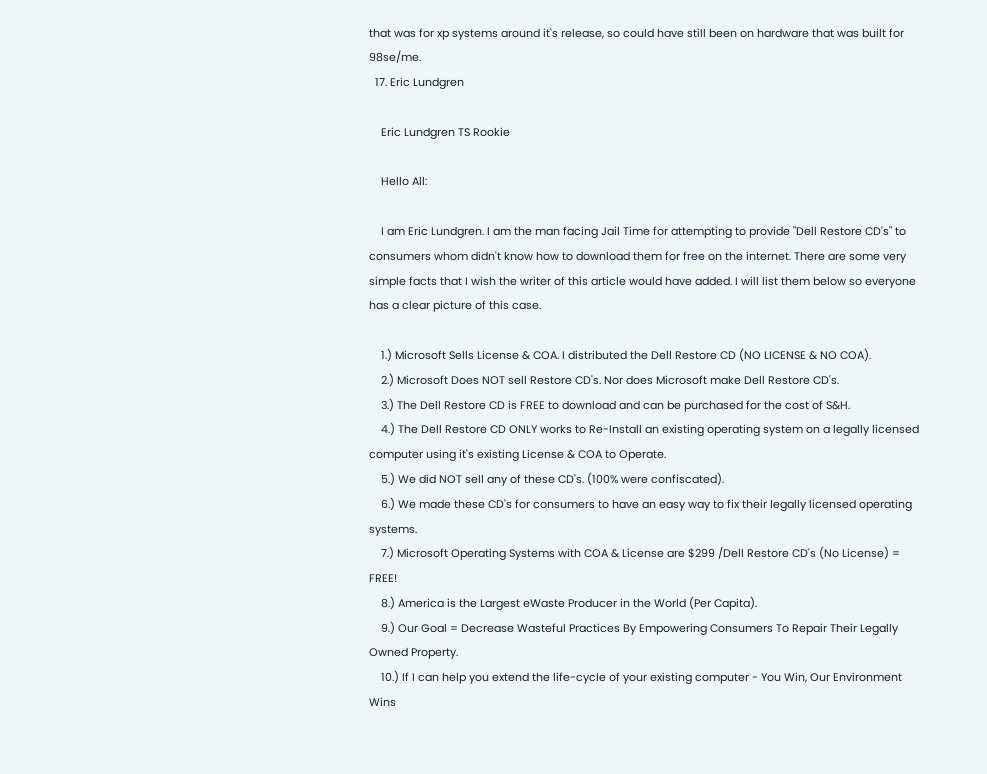that was for xp systems around it's release, so could have still been on hardware that was built for 98se/me.
  17. Eric Lundgren

    Eric Lundgren TS Rookie

    Hello All:

    I am Eric Lundgren. I am the man facing Jail Time for attempting to provide "Dell Restore CD's" to consumers whom didn't know how to download them for free on the internet. There are some very simple facts that I wish the writer of this article would have added. I will list them below so everyone has a clear picture of this case.

    1.) Microsoft Sells License & COA. I distributed the Dell Restore CD (NO LICENSE & NO COA).
    2.) Microsoft Does NOT sell Restore CD's. Nor does Microsoft make Dell Restore CD's.
    3.) The Dell Restore CD is FREE to download and can be purchased for the cost of S&H.
    4.) The Dell Restore CD ONLY works to Re-Install an existing operating system on a legally licensed computer using it's existing License & COA to Operate.
    5.) We did NOT sell any of these CD's. (100% were confiscated).
    6.) We made these CD's for consumers to have an easy way to fix their legally licensed operating systems.
    7.) Microsoft Operating Systems with COA & License are $299 /Dell Restore CD's (No License) = FREE!
    8.) America is the Largest eWaste Producer in the World (Per Capita).
    9.) Our Goal = Decrease Wasteful Practices By Empowering Consumers To Repair Their Legally Owned Property.
    10.) If I can help you extend the life-cycle of your existing computer - You Win, Our Environment Wins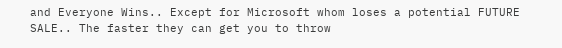and Everyone Wins.. Except for Microsoft whom loses a potential FUTURE SALE.. The faster they can get you to throw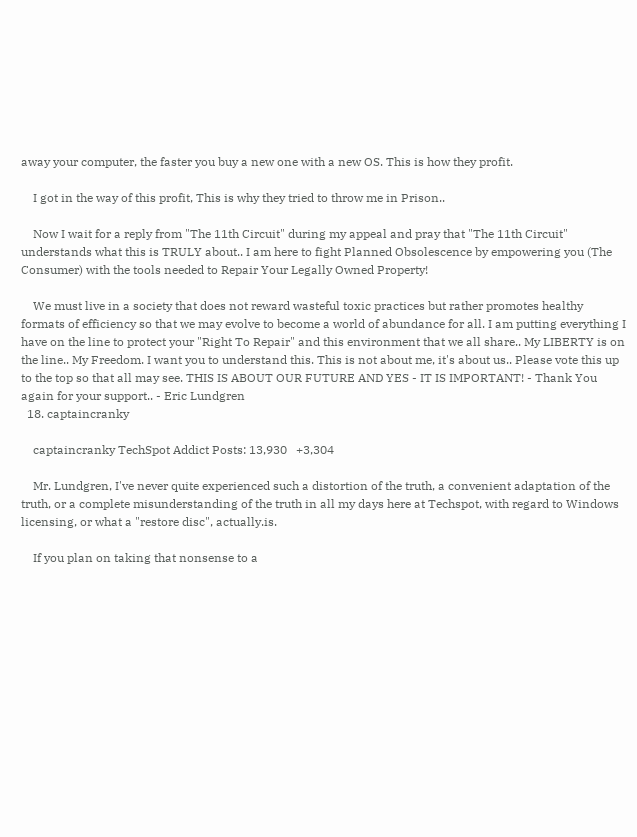away your computer, the faster you buy a new one with a new OS. This is how they profit.

    I got in the way of this profit, This is why they tried to throw me in Prison..

    Now I wait for a reply from "The 11th Circuit" during my appeal and pray that "The 11th Circuit" understands what this is TRULY about.. I am here to fight Planned Obsolescence by empowering you (The Consumer) with the tools needed to Repair Your Legally Owned Property!

    We must live in a society that does not reward wasteful toxic practices but rather promotes healthy formats of efficiency so that we may evolve to become a world of abundance for all. I am putting everything I have on the line to protect your "Right To Repair" and this environment that we all share.. My LIBERTY is on the line.. My Freedom. I want you to understand this. This is not about me, it's about us.. Please vote this up to the top so that all may see. THIS IS ABOUT OUR FUTURE AND YES - IT IS IMPORTANT! - Thank You again for your support.. - Eric Lundgren
  18. captaincranky

    captaincranky TechSpot Addict Posts: 13,930   +3,304

    Mr. Lundgren, I've never quite experienced such a distortion of the truth, a convenient adaptation of the truth, or a complete misunderstanding of the truth in all my days here at Techspot, with regard to Windows licensing, or what a "restore disc", actually.is.

    If you plan on taking that nonsense to a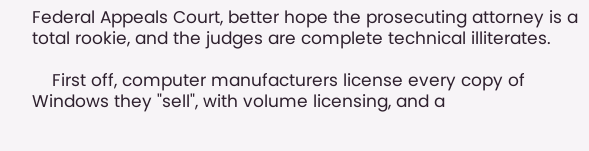Federal Appeals Court, better hope the prosecuting attorney is a total rookie, and the judges are complete technical illiterates.

    First off, computer manufacturers license every copy of Windows they "sell", with volume licensing, and a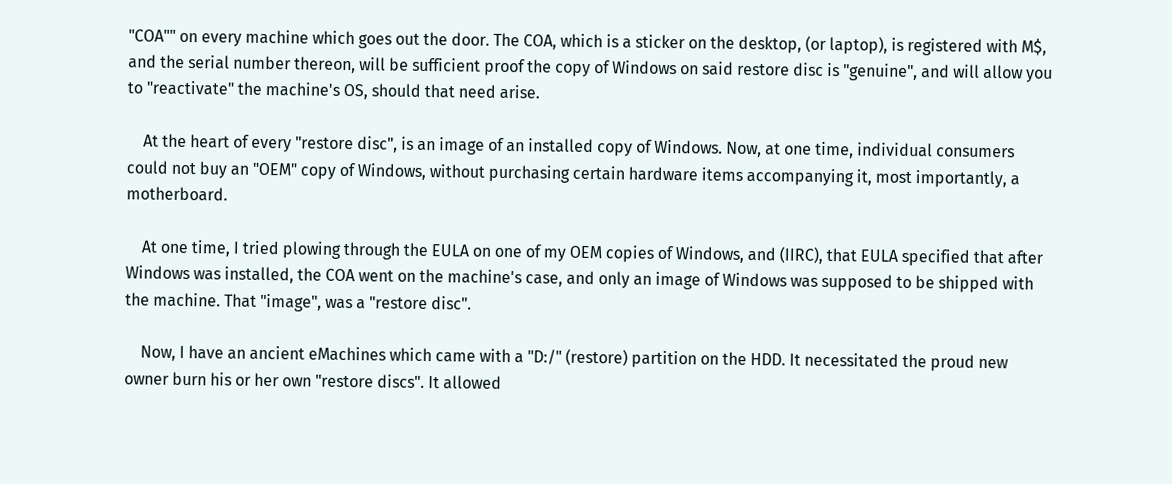"COA"" on every machine which goes out the door. The COA, which is a sticker on the desktop, (or laptop), is registered with M$, and the serial number thereon, will be sufficient proof the copy of Windows on said restore disc is "genuine", and will allow you to "reactivate" the machine's OS, should that need arise.

    At the heart of every "restore disc", is an image of an installed copy of Windows. Now, at one time, individual consumers could not buy an "OEM" copy of Windows, without purchasing certain hardware items accompanying it, most importantly, a motherboard.

    At one time, I tried plowing through the EULA on one of my OEM copies of Windows, and (IIRC), that EULA specified that after Windows was installed, the COA went on the machine's case, and only an image of Windows was supposed to be shipped with the machine. That "image", was a "restore disc".

    Now, I have an ancient eMachines which came with a "D:/" (restore) partition on the HDD. It necessitated the proud new owner burn his or her own "restore discs". It allowed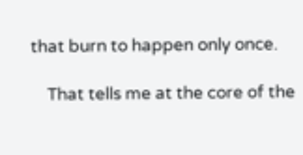that burn to happen only once.

    That tells me at the core of the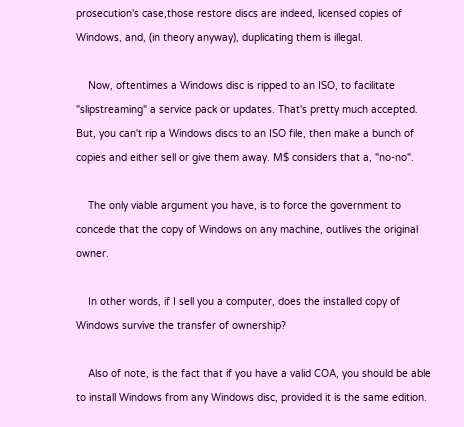prosecution's case,those restore discs are indeed, licensed copies of Windows, and, (in theory anyway), duplicating them is illegal.

    Now, oftentimes a Windows disc is ripped to an ISO, to facilitate "slipstreaming" a service pack or updates. That's pretty much accepted. But, you can't rip a Windows discs to an ISO file, then make a bunch of copies and either sell or give them away. M$ considers that a, "no-no".

    The only viable argument you have, is to force the government to concede that the copy of Windows on any machine, outlives the original owner.

    In other words, if I sell you a computer, does the installed copy of Windows survive the transfer of ownership?

    Also of note, is the fact that if you have a valid COA, you should be able to install Windows from any Windows disc, provided it is the same edition.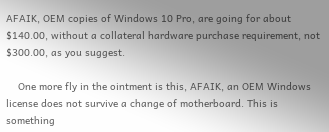AFAIK, OEM copies of Windows 10 Pro, are going for about $140.00, without a collateral hardware purchase requirement, not $300.00, as you suggest.

    One more fly in the ointment is this, AFAIK, an OEM Windows license does not survive a change of motherboard. This is something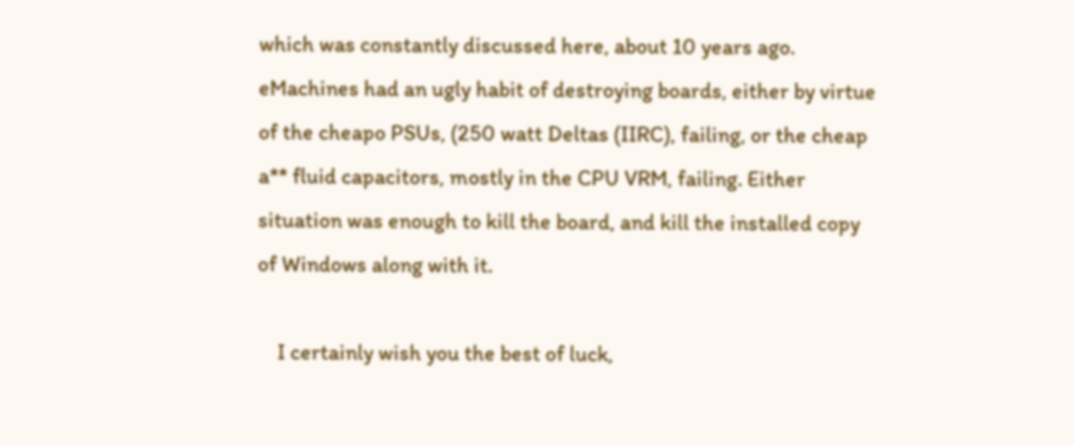which was constantly discussed here, about 10 years ago. eMachines had an ugly habit of destroying boards, either by virtue of the cheapo PSUs, (250 watt Deltas (IIRC), failing, or the cheap a** fluid capacitors, mostly in the CPU VRM, failing. Either situation was enough to kill the board, and kill the installed copy of Windows along with it.

    I certainly wish you the best of luck,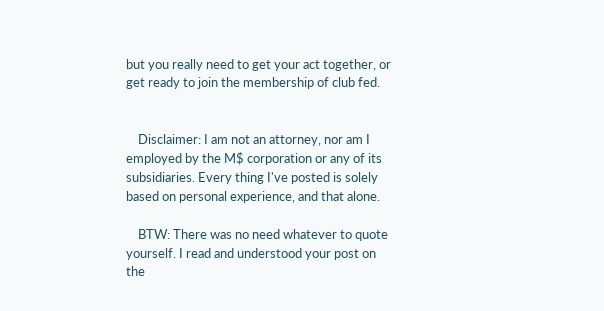but you really need to get your act together, or get ready to join the membership of club fed.


    Disclaimer: I am not an attorney, nor am I employed by the M$ corporation or any of its subsidiaries. Every thing I've posted is solely based on personal experience, and that alone.

    BTW: There was no need whatever to quote yourself. I read and understood your post on the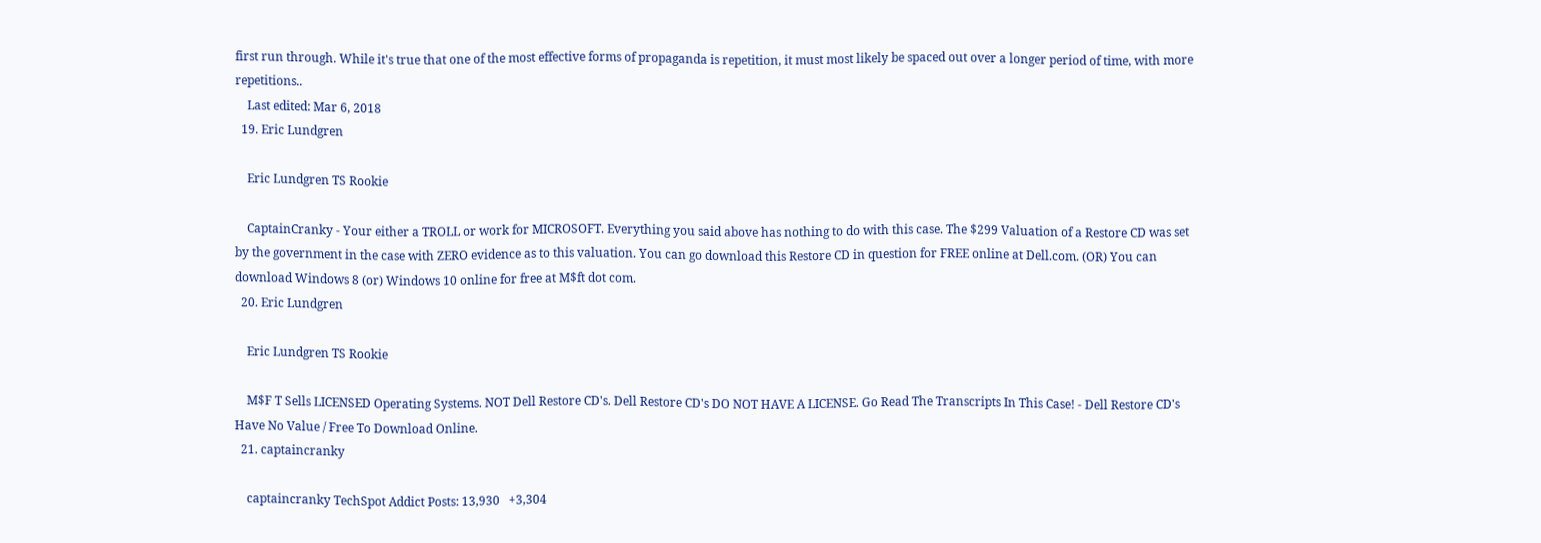first run through. While it's true that one of the most effective forms of propaganda is repetition, it must most likely be spaced out over a longer period of time, with more repetitions..
    Last edited: Mar 6, 2018
  19. Eric Lundgren

    Eric Lundgren TS Rookie

    CaptainCranky - Your either a TROLL or work for MICROSOFT. Everything you said above has nothing to do with this case. The $299 Valuation of a Restore CD was set by the government in the case with ZERO evidence as to this valuation. You can go download this Restore CD in question for FREE online at Dell.com. (OR) You can download Windows 8 (or) Windows 10 online for free at M$ft dot com.
  20. Eric Lundgren

    Eric Lundgren TS Rookie

    M$F T Sells LICENSED Operating Systems. NOT Dell Restore CD's. Dell Restore CD's DO NOT HAVE A LICENSE. Go Read The Transcripts In This Case! - Dell Restore CD's Have No Value / Free To Download Online.
  21. captaincranky

    captaincranky TechSpot Addict Posts: 13,930   +3,304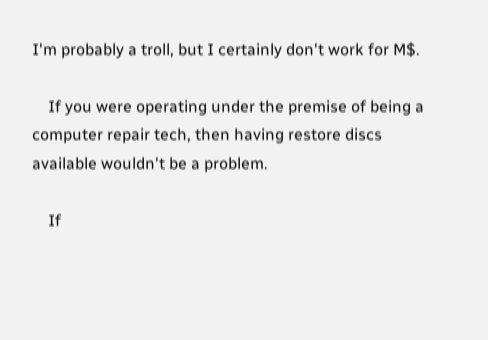I'm probably a troll, but I certainly don't work for M$.

    If you were operating under the premise of being a computer repair tech, then having restore discs available wouldn't be a problem.

    If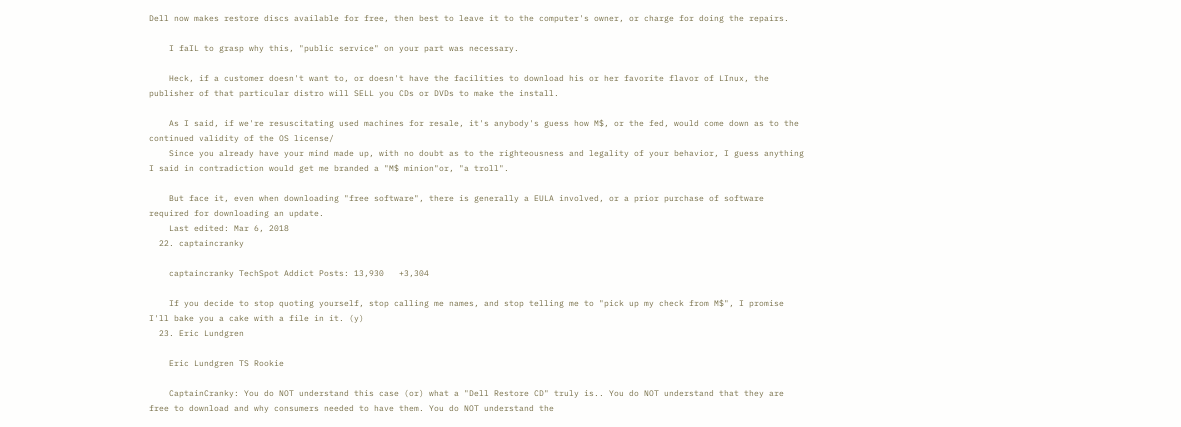Dell now makes restore discs available for free, then best to leave it to the computer's owner, or charge for doing the repairs.

    I faIL to grasp why this, "public service" on your part was necessary.

    Heck, if a customer doesn't want to, or doesn't have the facilities to download his or her favorite flavor of LInux, the publisher of that particular distro will SELL you CDs or DVDs to make the install.

    As I said, if we're resuscitating used machines for resale, it's anybody's guess how M$, or the fed, would come down as to the continued validity of the OS license/
    Since you already have your mind made up, with no doubt as to the righteousness and legality of your behavior, I guess anything I said in contradiction would get me branded a "M$ minion"or, "a troll".

    But face it, even when downloading "free software", there is generally a EULA involved, or a prior purchase of software required for downloading an update.
    Last edited: Mar 6, 2018
  22. captaincranky

    captaincranky TechSpot Addict Posts: 13,930   +3,304

    If you decide to stop quoting yourself, stop calling me names, and stop telling me to "pick up my check from M$", I promise I'll bake you a cake with a file in it. (y)
  23. Eric Lundgren

    Eric Lundgren TS Rookie

    CaptainCranky: You do NOT understand this case (or) what a "Dell Restore CD" truly is.. You do NOT understand that they are free to download and why consumers needed to have them. You do NOT understand the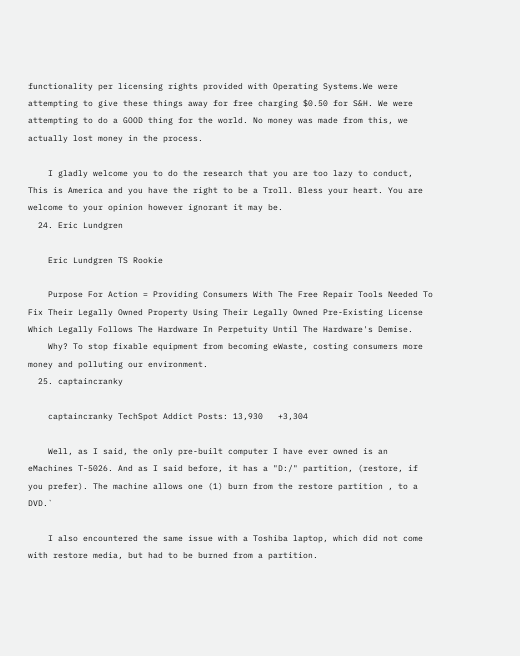functionality per licensing rights provided with Operating Systems.We were attempting to give these things away for free charging $0.50 for S&H. We were attempting to do a GOOD thing for the world. No money was made from this, we actually lost money in the process.

    I gladly welcome you to do the research that you are too lazy to conduct, This is America and you have the right to be a Troll. Bless your heart. You are welcome to your opinion however ignorant it may be.
  24. Eric Lundgren

    Eric Lundgren TS Rookie

    Purpose For Action = Providing Consumers With The Free Repair Tools Needed To Fix Their Legally Owned Property Using Their Legally Owned Pre-Existing License Which Legally Follows The Hardware In Perpetuity Until The Hardware's Demise.
    Why? To stop fixable equipment from becoming eWaste, costing consumers more money and polluting our environment.
  25. captaincranky

    captaincranky TechSpot Addict Posts: 13,930   +3,304

    Well, as I said, the only pre-built computer I have ever owned is an eMachines T-5026. And as I said before, it has a "D:/" partition, (restore, if you prefer). The machine allows one (1) burn from the restore partition , to a DVD.`

    I also encountered the same issue with a Toshiba laptop, which did not come with restore media, but had to be burned from a partition.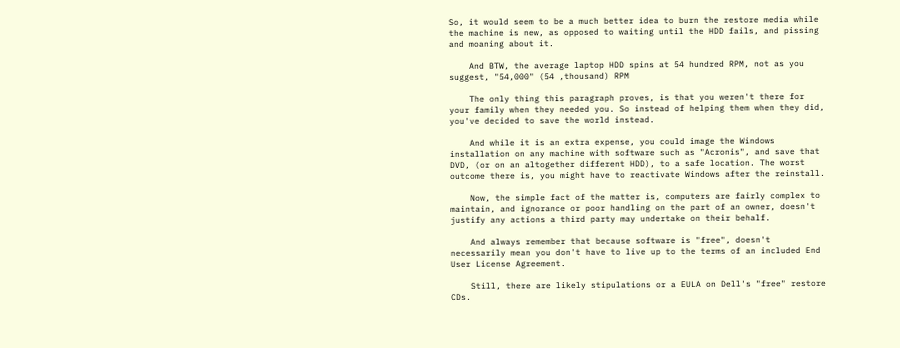So, it would seem to be a much better idea to burn the restore media while the machine is new, as opposed to waiting until the HDD fails, and pissing and moaning about it.

    And BTW, the average laptop HDD spins at 54 hundred RPM, not as you suggest, "54,000" (54 ,thousand) RPM

    The only thing this paragraph proves, is that you weren't there for your family when they needed you. So instead of helping them when they did, you've decided to save the world instead.

    And while it is an extra expense, you could image the Windows installation on any machine with software such as "Acronis", and save that DVD, (or on an altogether different HDD), to a safe location. The worst outcome there is, you might have to reactivate Windows after the reinstall.

    Now, the simple fact of the matter is, computers are fairly complex to maintain, and ignorance or poor handling on the part of an owner, doesn't justify any actions a third party may undertake on their behalf.

    And always remember that because software is "free", doesn't necessarily mean you don't have to live up to the terms of an included End User License Agreement.

    Still, there are likely stipulations or a EULA on Dell's "free" restore CDs.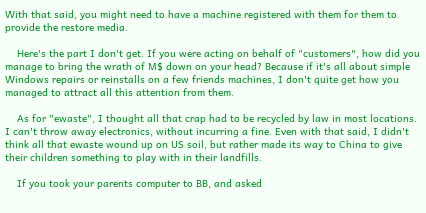With that said, you might need to have a machine registered with them for them to provide the restore media.

    Here's the part I don't get. If you were acting on behalf of "customers", how did you manage to bring the wrath of M$ down on your head? Because if it's all about simple Windows repairs or reinstalls on a few friends machines, I don't quite get how you managed to attract all this attention from them.

    As for "ewaste", I thought all that crap had to be recycled by law in most locations. I can't throw away electronics, without incurring a fine. Even with that said, I didn't think all that ewaste wound up on US soil, but rather made its way to China to give their children something to play with in their landfills.

    If you took your parents computer to BB, and asked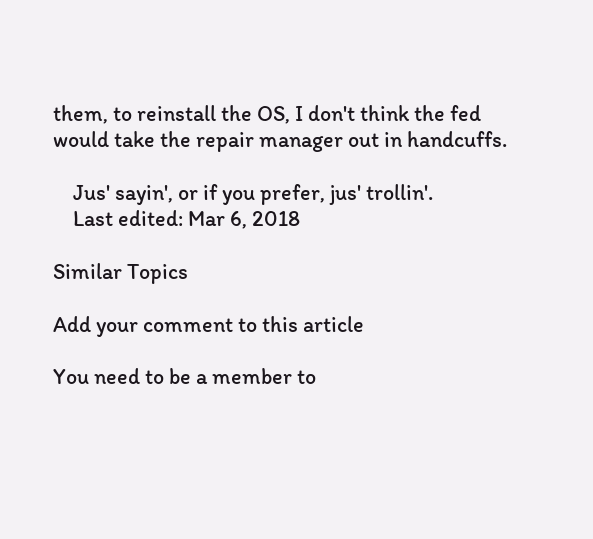them, to reinstall the OS, I don't think the fed would take the repair manager out in handcuffs.

    Jus' sayin', or if you prefer, jus' trollin'.
    Last edited: Mar 6, 2018

Similar Topics

Add your comment to this article

You need to be a member to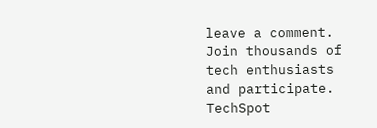leave a comment. Join thousands of tech enthusiasts and participate.
TechSpot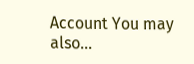Account You may also...